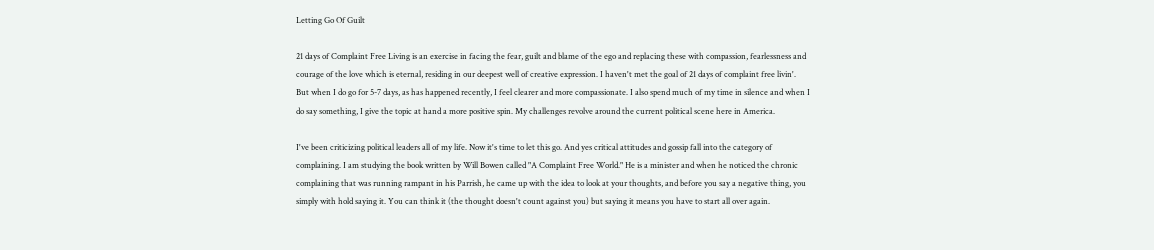Letting Go Of Guilt

21 days of Complaint Free Living is an exercise in facing the fear, guilt and blame of the ego and replacing these with compassion, fearlessness and courage of the love which is eternal, residing in our deepest well of creative expression. I haven't met the goal of 21 days of complaint free livin'. But when I do go for 5-7 days, as has happened recently, I feel clearer and more compassionate. I also spend much of my time in silence and when I do say something, I give the topic at hand a more positive spin. My challenges revolve around the current political scene here in America.

I've been criticizing political leaders all of my life. Now it's time to let this go. And yes critical attitudes and gossip fall into the category of complaining. I am studying the book written by Will Bowen called "A Complaint Free World." He is a minister and when he noticed the chronic complaining that was running rampant in his Parrish, he came up with the idea to look at your thoughts, and before you say a negative thing, you simply with hold saying it. You can think it (the thought doesn't count against you) but saying it means you have to start all over again.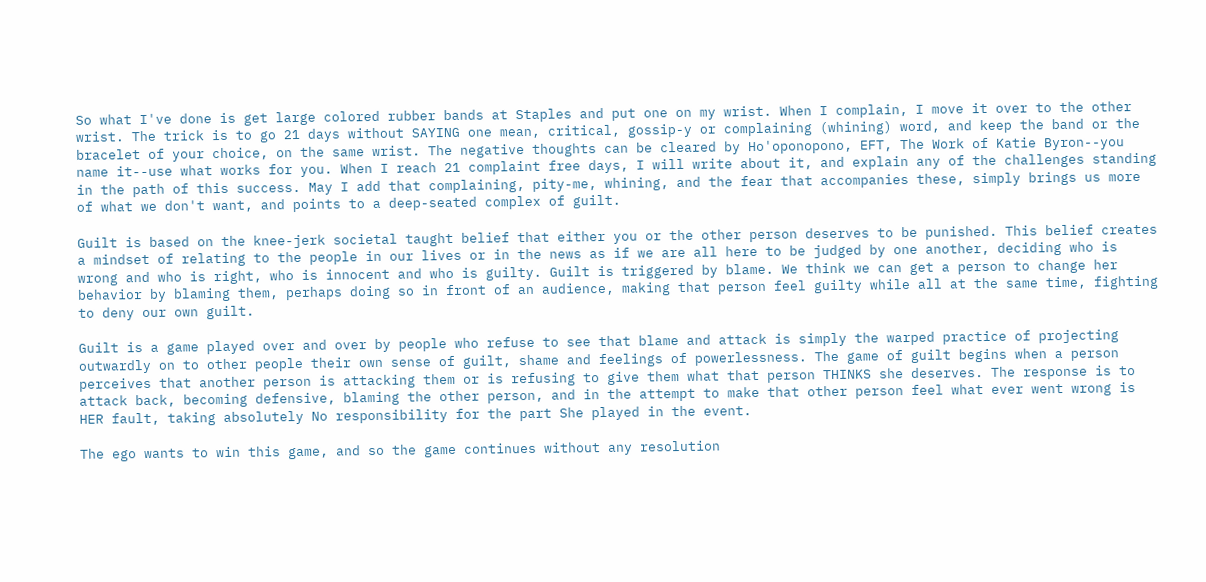So what I've done is get large colored rubber bands at Staples and put one on my wrist. When I complain, I move it over to the other wrist. The trick is to go 21 days without SAYING one mean, critical, gossip-y or complaining (whining) word, and keep the band or the bracelet of your choice, on the same wrist. The negative thoughts can be cleared by Ho'oponopono, EFT, The Work of Katie Byron--you name it--use what works for you. When I reach 21 complaint free days, I will write about it, and explain any of the challenges standing in the path of this success. May I add that complaining, pity-me, whining, and the fear that accompanies these, simply brings us more of what we don't want, and points to a deep-seated complex of guilt.

Guilt is based on the knee-jerk societal taught belief that either you or the other person deserves to be punished. This belief creates a mindset of relating to the people in our lives or in the news as if we are all here to be judged by one another, deciding who is wrong and who is right, who is innocent and who is guilty. Guilt is triggered by blame. We think we can get a person to change her behavior by blaming them, perhaps doing so in front of an audience, making that person feel guilty while all at the same time, fighting to deny our own guilt.

Guilt is a game played over and over by people who refuse to see that blame and attack is simply the warped practice of projecting outwardly on to other people their own sense of guilt, shame and feelings of powerlessness. The game of guilt begins when a person perceives that another person is attacking them or is refusing to give them what that person THINKS she deserves. The response is to attack back, becoming defensive, blaming the other person, and in the attempt to make that other person feel what ever went wrong is HER fault, taking absolutely No responsibility for the part She played in the event.

The ego wants to win this game, and so the game continues without any resolution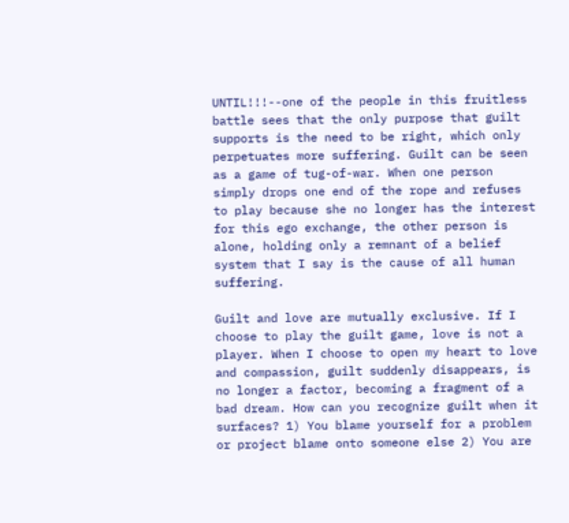UNTIL!!!--one of the people in this fruitless battle sees that the only purpose that guilt supports is the need to be right, which only perpetuates more suffering. Guilt can be seen as a game of tug-of-war. When one person simply drops one end of the rope and refuses to play because she no longer has the interest for this ego exchange, the other person is alone, holding only a remnant of a belief system that I say is the cause of all human suffering.

Guilt and love are mutually exclusive. If I choose to play the guilt game, love is not a player. When I choose to open my heart to love and compassion, guilt suddenly disappears, is no longer a factor, becoming a fragment of a bad dream. How can you recognize guilt when it surfaces? 1) You blame yourself for a problem or project blame onto someone else 2) You are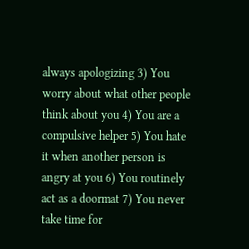always apologizing 3) You worry about what other people think about you 4) You are a compulsive helper 5) You hate it when another person is angry at you 6) You routinely act as a doormat 7) You never take time for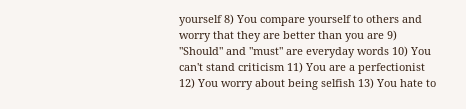yourself 8) You compare yourself to others and worry that they are better than you are 9) "Should" and "must" are everyday words 10) You can't stand criticism 11) You are a perfectionist 12) You worry about being selfish 13) You hate to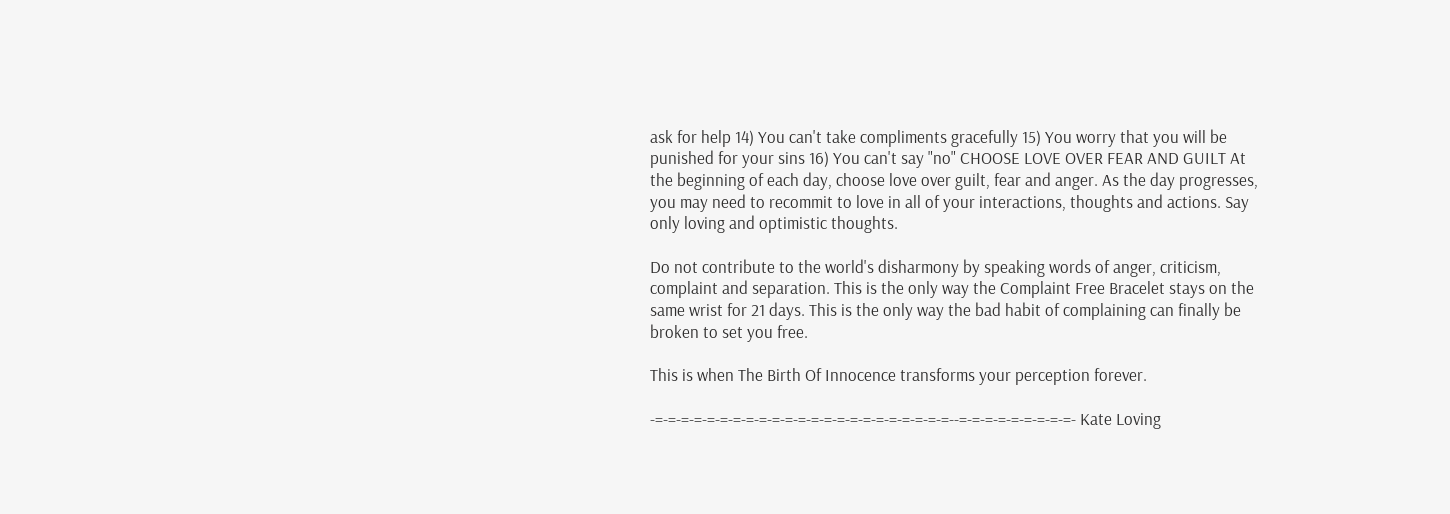ask for help 14) You can't take compliments gracefully 15) You worry that you will be punished for your sins 16) You can't say "no" CHOOSE LOVE OVER FEAR AND GUILT At the beginning of each day, choose love over guilt, fear and anger. As the day progresses, you may need to recommit to love in all of your interactions, thoughts and actions. Say only loving and optimistic thoughts.

Do not contribute to the world's disharmony by speaking words of anger, criticism, complaint and separation. This is the only way the Complaint Free Bracelet stays on the same wrist for 21 days. This is the only way the bad habit of complaining can finally be broken to set you free.

This is when The Birth Of Innocence transforms your perception forever.

-=-=-=-=-=-=-=-=-=-=-=-=-=-=-=-=-=-=-=-=-=-=-=--=-=-=-=-=-=-=-=-=- Kate Loving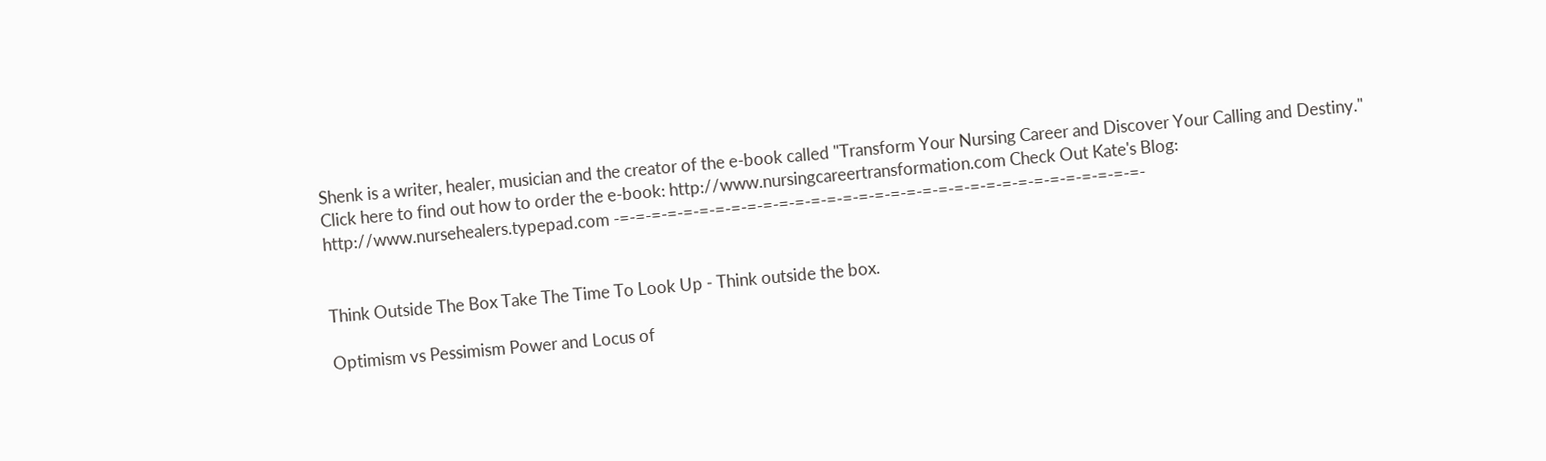Shenk is a writer, healer, musician and the creator of the e-book called "Transform Your Nursing Career and Discover Your Calling and Destiny." Click here to find out how to order the e-book: http://www.nursingcareertransformation.com Check Out Kate's Blog: http://www.nursehealers.typepad.com -=-=-=-=-=-=-=-=-=-=-=-=-=-=-=-=-=-=-=-=-=-=-=-=-=-=-=-=-=-=-=-=-=-


Think Outside The Box Take The Time To Look Up - Think outside the box.

Optimism vs Pessimism Power and Locus of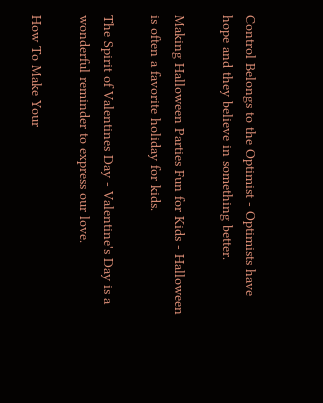Control Belongs to the Optimist - Optimists have hope and they believe in something better.

Making Halloween Parties Fun for Kids - Halloween is often a favorite holiday for kids.

The Spirit of Valentines Day - Valentine's Day is a wonderful reminder to express our love.

How To Make Your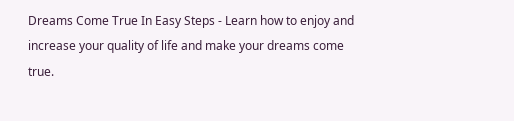Dreams Come True In Easy Steps - Learn how to enjoy and increase your quality of life and make your dreams come true.